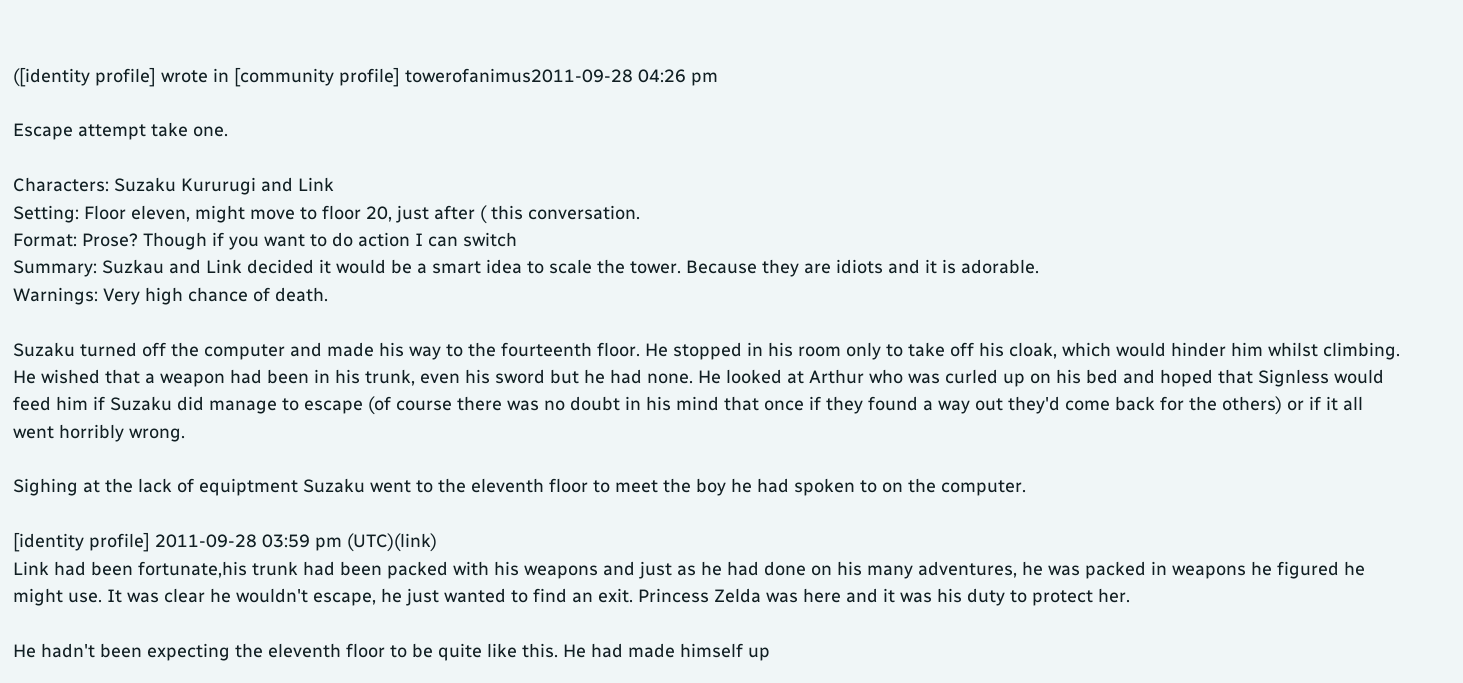([identity profile] wrote in [community profile] towerofanimus2011-09-28 04:26 pm

Escape attempt take one.

Characters: Suzaku Kururugi and Link
Setting: Floor eleven, might move to floor 20, just after ( this conversation.
Format: Prose? Though if you want to do action I can switch
Summary: Suzkau and Link decided it would be a smart idea to scale the tower. Because they are idiots and it is adorable.
Warnings: Very high chance of death.

Suzaku turned off the computer and made his way to the fourteenth floor. He stopped in his room only to take off his cloak, which would hinder him whilst climbing. He wished that a weapon had been in his trunk, even his sword but he had none. He looked at Arthur who was curled up on his bed and hoped that Signless would feed him if Suzaku did manage to escape (of course there was no doubt in his mind that once if they found a way out they'd come back for the others) or if it all went horribly wrong.

Sighing at the lack of equiptment Suzaku went to the eleventh floor to meet the boy he had spoken to on the computer.

[identity profile] 2011-09-28 03:59 pm (UTC)(link)
Link had been fortunate,his trunk had been packed with his weapons and just as he had done on his many adventures, he was packed in weapons he figured he might use. It was clear he wouldn't escape, he just wanted to find an exit. Princess Zelda was here and it was his duty to protect her.

He hadn't been expecting the eleventh floor to be quite like this. He had made himself up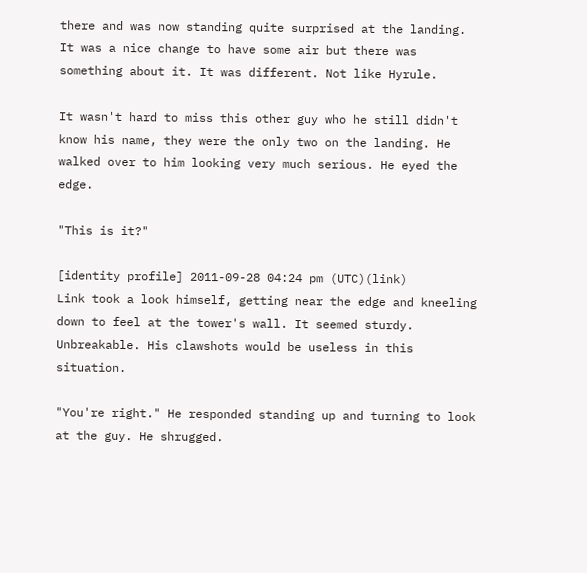there and was now standing quite surprised at the landing. It was a nice change to have some air but there was something about it. It was different. Not like Hyrule.

It wasn't hard to miss this other guy who he still didn't know his name, they were the only two on the landing. He walked over to him looking very much serious. He eyed the edge.

"This is it?"

[identity profile] 2011-09-28 04:24 pm (UTC)(link)
Link took a look himself, getting near the edge and kneeling down to feel at the tower's wall. It seemed sturdy. Unbreakable. His clawshots would be useless in this situation.

"You're right." He responded standing up and turning to look at the guy. He shrugged.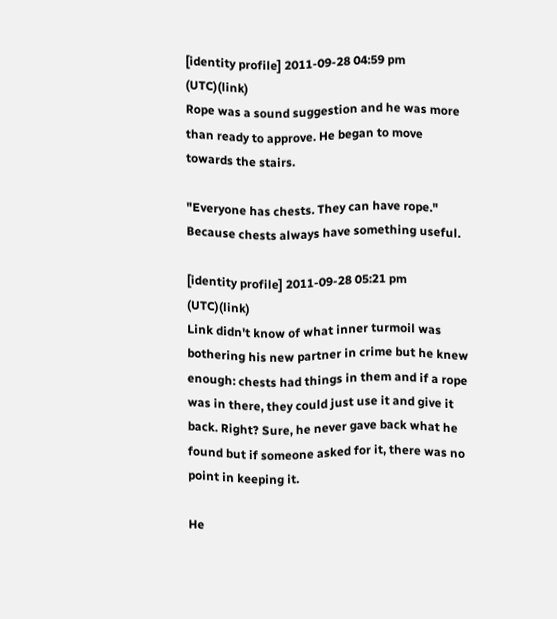[identity profile] 2011-09-28 04:59 pm (UTC)(link)
Rope was a sound suggestion and he was more than ready to approve. He began to move towards the stairs.

"Everyone has chests. They can have rope." Because chests always have something useful.

[identity profile] 2011-09-28 05:21 pm (UTC)(link)
Link didn't know of what inner turmoil was bothering his new partner in crime but he knew enough: chests had things in them and if a rope was in there, they could just use it and give it back. Right? Sure, he never gave back what he found but if someone asked for it, there was no point in keeping it.

He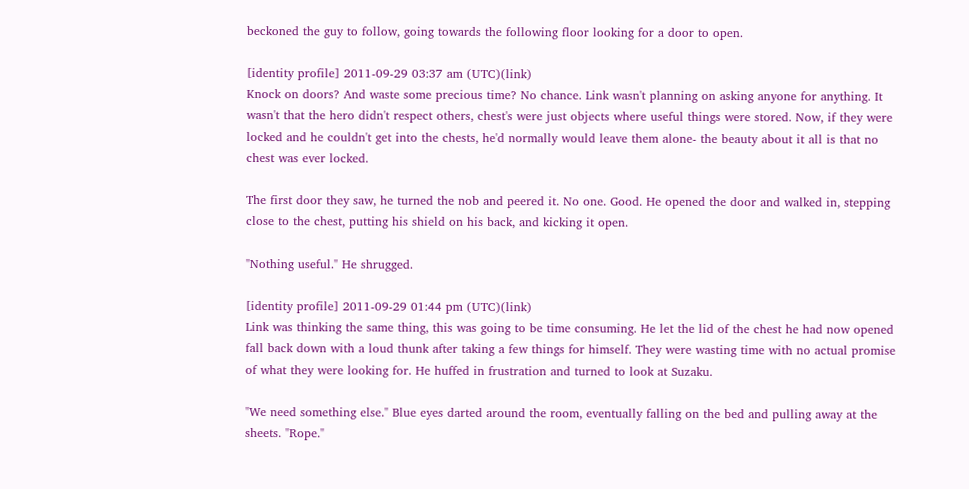beckoned the guy to follow, going towards the following floor looking for a door to open.

[identity profile] 2011-09-29 03:37 am (UTC)(link)
Knock on doors? And waste some precious time? No chance. Link wasn't planning on asking anyone for anything. It wasn't that the hero didn't respect others, chest's were just objects where useful things were stored. Now, if they were locked and he couldn't get into the chests, he'd normally would leave them alone- the beauty about it all is that no chest was ever locked.

The first door they saw, he turned the nob and peered it. No one. Good. He opened the door and walked in, stepping close to the chest, putting his shield on his back, and kicking it open.

"Nothing useful." He shrugged.

[identity profile] 2011-09-29 01:44 pm (UTC)(link)
Link was thinking the same thing, this was going to be time consuming. He let the lid of the chest he had now opened fall back down with a loud thunk after taking a few things for himself. They were wasting time with no actual promise of what they were looking for. He huffed in frustration and turned to look at Suzaku.

"We need something else." Blue eyes darted around the room, eventually falling on the bed and pulling away at the sheets. "Rope."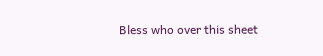Bless who over this sheet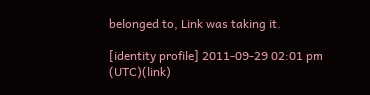belonged to, Link was taking it.

[identity profile] 2011-09-29 02:01 pm (UTC)(link)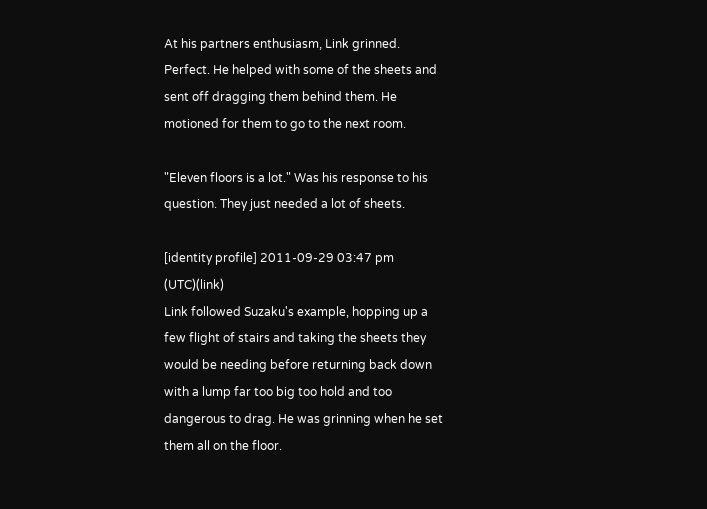At his partners enthusiasm, Link grinned. Perfect. He helped with some of the sheets and sent off dragging them behind them. He motioned for them to go to the next room.

"Eleven floors is a lot." Was his response to his question. They just needed a lot of sheets.

[identity profile] 2011-09-29 03:47 pm (UTC)(link)
Link followed Suzaku's example, hopping up a few flight of stairs and taking the sheets they would be needing before returning back down with a lump far too big too hold and too dangerous to drag. He was grinning when he set them all on the floor.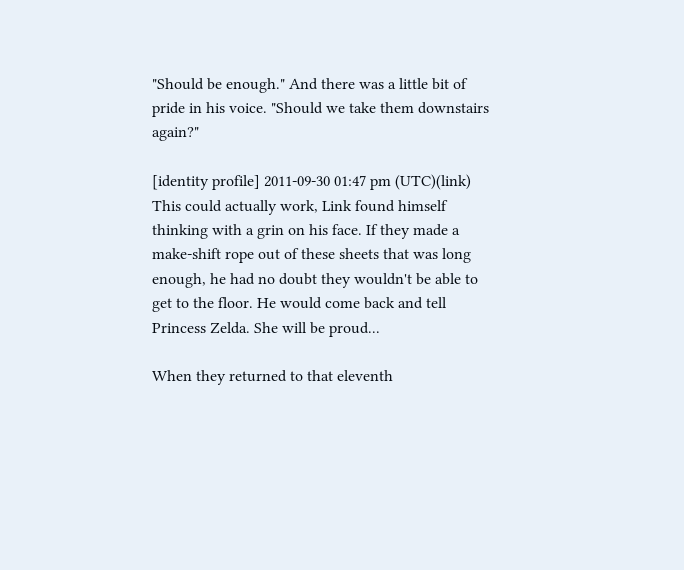"Should be enough." And there was a little bit of pride in his voice. "Should we take them downstairs again?"

[identity profile] 2011-09-30 01:47 pm (UTC)(link)
This could actually work, Link found himself thinking with a grin on his face. If they made a make-shift rope out of these sheets that was long enough, he had no doubt they wouldn't be able to get to the floor. He would come back and tell Princess Zelda. She will be proud...

When they returned to that eleventh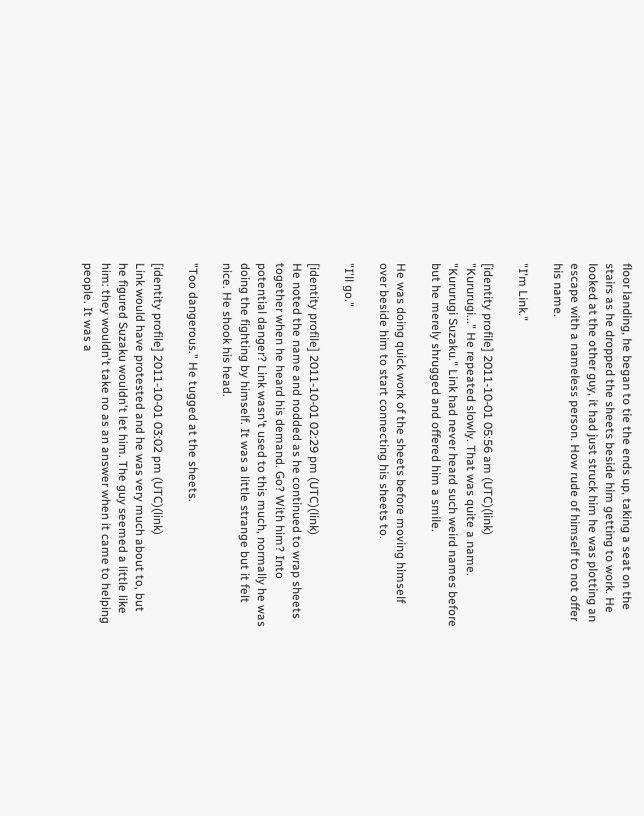floor landing, he began to tie the ends up, taking a seat on the stairs as he dropped the sheets beside him getting to work. He looked at the other guy, it had just struck him he was plotting an escape with a nameless person. How rude of himself to not offer his name.

"I'm Link."

[identity profile] 2011-10-01 05:56 am (UTC)(link)
"Kururugi..." He repeated slowly. That was quite a name. "Kururugi Suzaku." Link had never heard such weird names before but he merely shrugged and offered him a smile.

He was doing quick work of the sheets before moving himself over beside him to start connecting his sheets to.

"I'll go."

[identity profile] 2011-10-01 02:29 pm (UTC)(link)
He noted the name and nodded as he continued to wrap sheets together when he heard his demand. Go? With him? Into potential danger? Link wasn't used to this much, normally he was doing the fighting by himself. It was a little strange but it felt nice. He shook his head.

"Too dangerous." He tugged at the sheets.

[identity profile] 2011-10-01 03:02 pm (UTC)(link)
Link would have protested and he was very much about to, but he figured Suzaku wouldn't let him. The guy seemed a little like him: they wouldn't take no as an answer when it came to helping people. It was a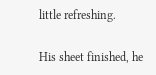little refreshing.

His sheet finished, he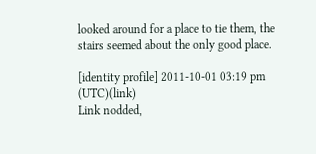looked around for a place to tie them, the stairs seemed about the only good place.

[identity profile] 2011-10-01 03:19 pm (UTC)(link)
Link nodded,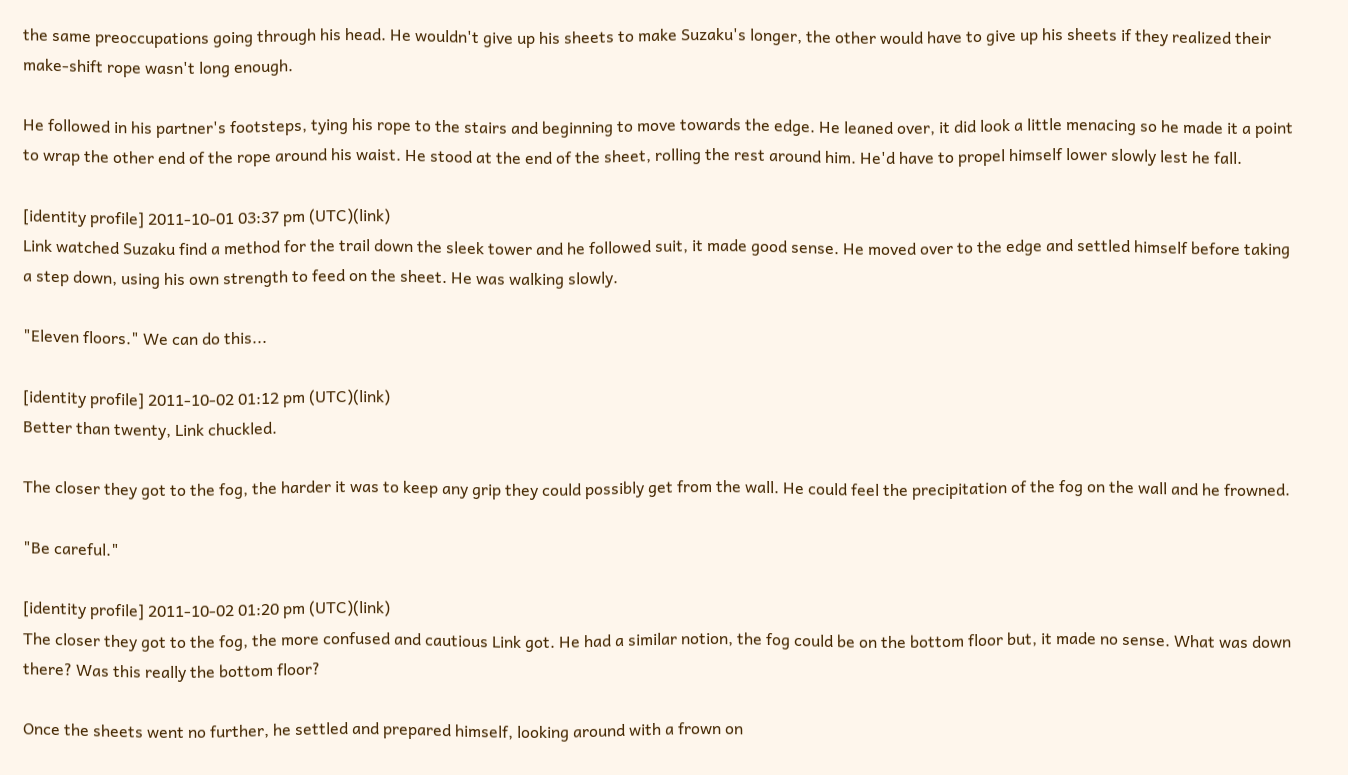the same preoccupations going through his head. He wouldn't give up his sheets to make Suzaku's longer, the other would have to give up his sheets if they realized their make-shift rope wasn't long enough.

He followed in his partner's footsteps, tying his rope to the stairs and beginning to move towards the edge. He leaned over, it did look a little menacing so he made it a point to wrap the other end of the rope around his waist. He stood at the end of the sheet, rolling the rest around him. He'd have to propel himself lower slowly lest he fall.

[identity profile] 2011-10-01 03:37 pm (UTC)(link)
Link watched Suzaku find a method for the trail down the sleek tower and he followed suit, it made good sense. He moved over to the edge and settled himself before taking a step down, using his own strength to feed on the sheet. He was walking slowly.

"Eleven floors." We can do this...

[identity profile] 2011-10-02 01:12 pm (UTC)(link)
Better than twenty, Link chuckled.

The closer they got to the fog, the harder it was to keep any grip they could possibly get from the wall. He could feel the precipitation of the fog on the wall and he frowned.

"Be careful."

[identity profile] 2011-10-02 01:20 pm (UTC)(link)
The closer they got to the fog, the more confused and cautious Link got. He had a similar notion, the fog could be on the bottom floor but, it made no sense. What was down there? Was this really the bottom floor?

Once the sheets went no further, he settled and prepared himself, looking around with a frown on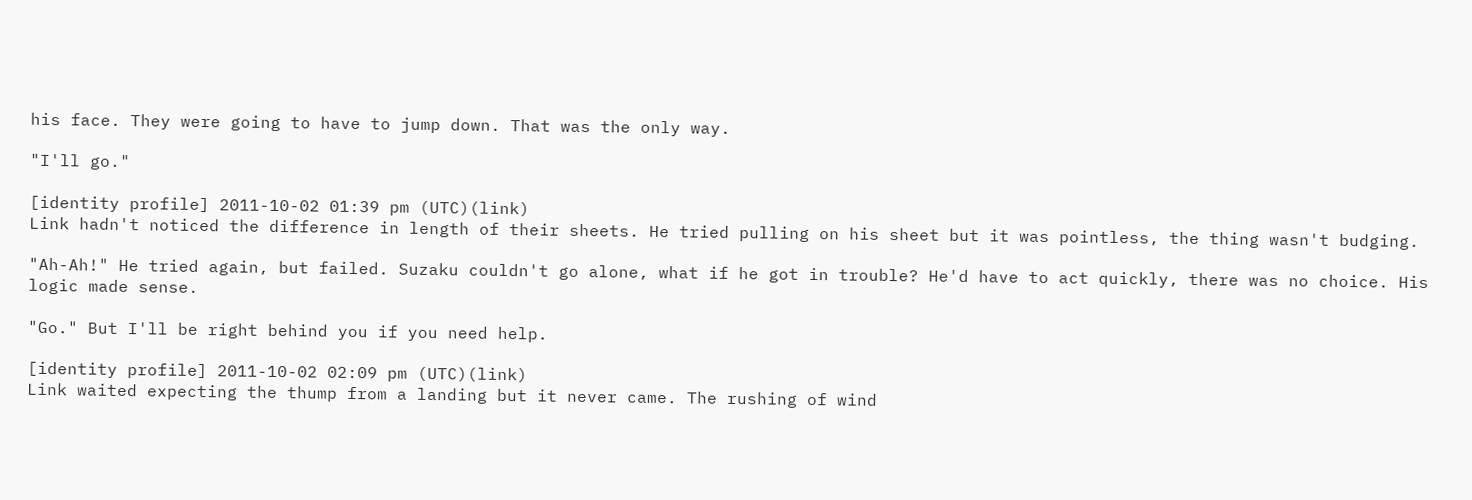his face. They were going to have to jump down. That was the only way.

"I'll go."

[identity profile] 2011-10-02 01:39 pm (UTC)(link)
Link hadn't noticed the difference in length of their sheets. He tried pulling on his sheet but it was pointless, the thing wasn't budging.

"Ah-Ah!" He tried again, but failed. Suzaku couldn't go alone, what if he got in trouble? He'd have to act quickly, there was no choice. His logic made sense.

"Go." But I'll be right behind you if you need help.

[identity profile] 2011-10-02 02:09 pm (UTC)(link)
Link waited expecting the thump from a landing but it never came. The rushing of wind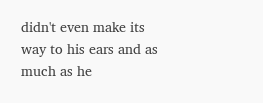didn't even make its way to his ears and as much as he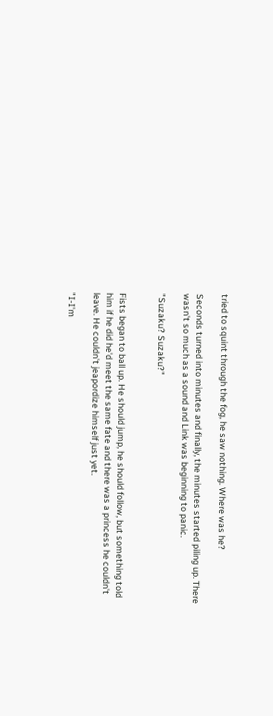tried to squint through the fog, he saw nothing. Where was he?

Seconds turned into minutes and finally, the minutes started piling up. There wasn't so much as a sound and Link was beginning to panic.

"Suzaku? Suzaku?"


Fists began to ball up. He should jump, he should follow, but something told him if he did he'd meet the same fate and there was a princess he couldn't leave. He couldn't jeapordize himself just yet.

"I-I'm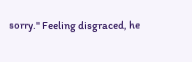sorry." Feeling disgraced, he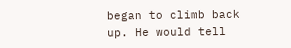began to climb back up. He would tell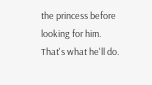the princess before looking for him. That's what he'll do.